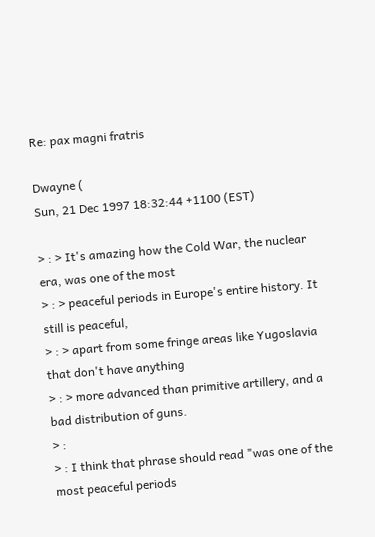Re: pax magni fratris

Dwayne (
Sun, 21 Dec 1997 18:32:44 +1100 (EST)

> : > It's amazing how the Cold War, the nuclear era, was one of the most
> : > peaceful periods in Europe's entire history. It still is peaceful,
> : > apart from some fringe areas like Yugoslavia that don't have anything
> : > more advanced than primitive artillery, and a bad distribution of guns.
> :
> : I think that phrase should read "was one of the most peaceful periods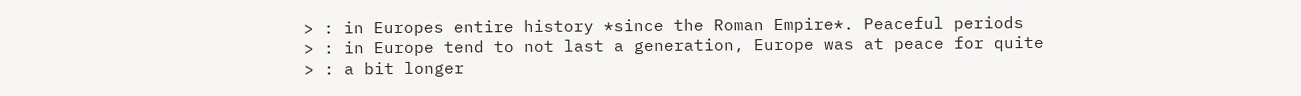> : in Europes entire history *since the Roman Empire*. Peaceful periods
> : in Europe tend to not last a generation, Europe was at peace for quite
> : a bit longer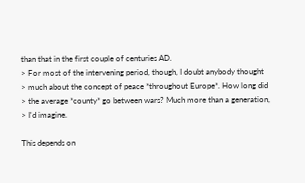than that in the first couple of centuries AD.
> For most of the intervening period, though, I doubt anybody thought
> much about the concept of peace *throughout Europe*. How long did
> the average *county* go between wars? Much more than a generation,
> I'd imagine.

This depends on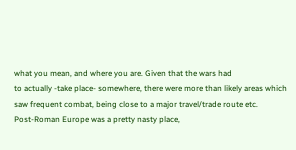what you mean, and where you are. Given that the wars had
to actually -take place- somewhere, there were more than likely areas which
saw frequent combat, being close to a major travel/trade route etc.
Post-Roman Europe was a pretty nasty place,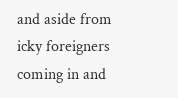and aside from icky foreigners
coming in and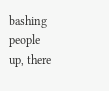bashing people up, there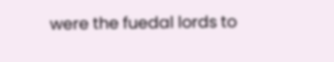were the fuedal lords to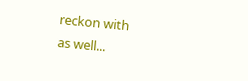reckon with
as well...